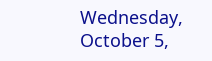Wednesday, October 5,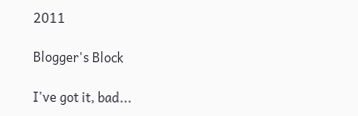2011

Blogger's Block

I've got it, bad...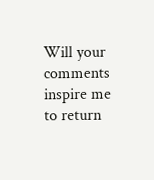Will your comments inspire me to return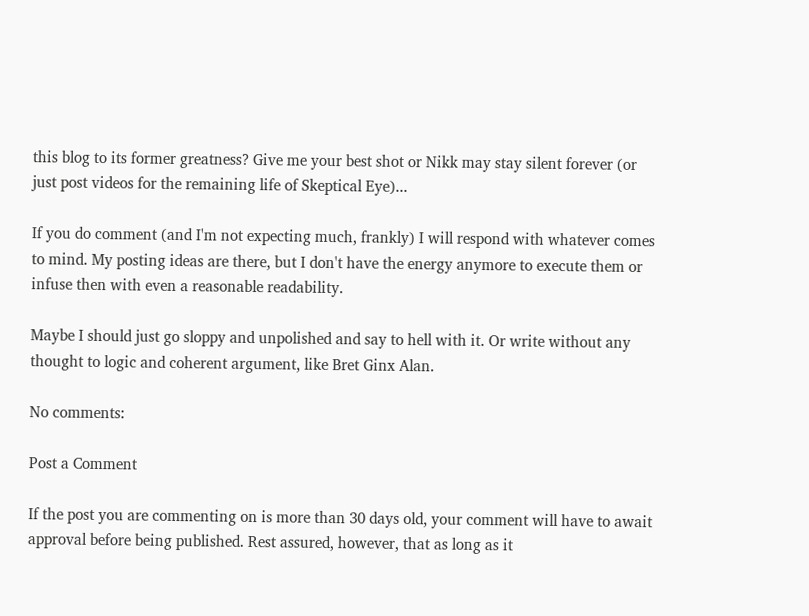this blog to its former greatness? Give me your best shot or Nikk may stay silent forever (or just post videos for the remaining life of Skeptical Eye)...

If you do comment (and I'm not expecting much, frankly) I will respond with whatever comes to mind. My posting ideas are there, but I don't have the energy anymore to execute them or infuse then with even a reasonable readability.

Maybe I should just go sloppy and unpolished and say to hell with it. Or write without any thought to logic and coherent argument, like Bret Ginx Alan.

No comments:

Post a Comment

If the post you are commenting on is more than 30 days old, your comment will have to await approval before being published. Rest assured, however, that as long as it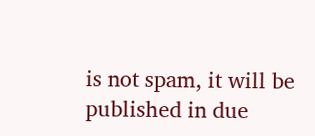is not spam, it will be published in due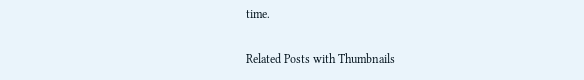time.

Related Posts with Thumbnails